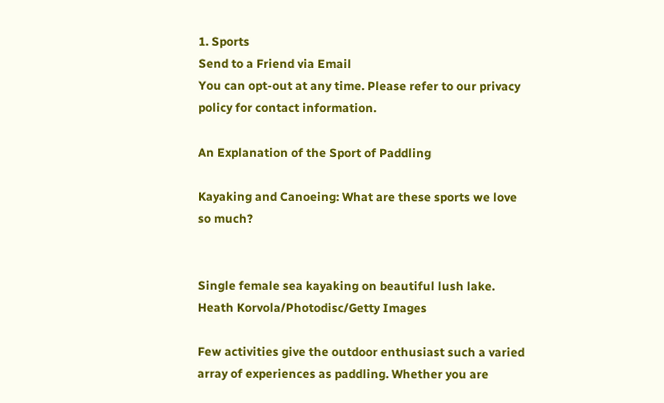1. Sports
Send to a Friend via Email
You can opt-out at any time. Please refer to our privacy policy for contact information.

An Explanation of the Sport of Paddling

Kayaking and Canoeing: What are these sports we love so much?


Single female sea kayaking on beautiful lush lake.
Heath Korvola/Photodisc/Getty Images

Few activities give the outdoor enthusiast such a varied array of experiences as paddling. Whether you are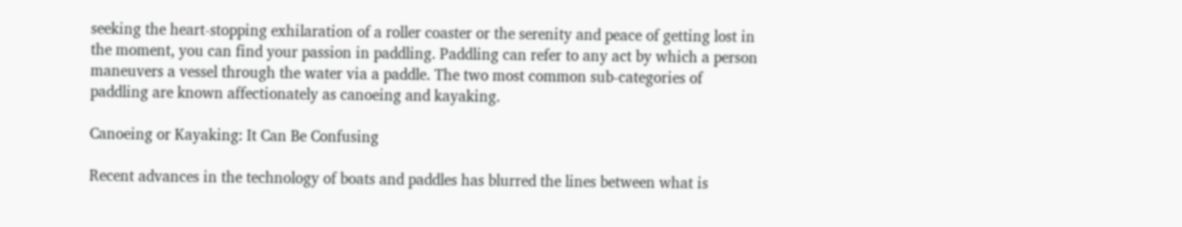seeking the heart-stopping exhilaration of a roller coaster or the serenity and peace of getting lost in the moment, you can find your passion in paddling. Paddling can refer to any act by which a person maneuvers a vessel through the water via a paddle. The two most common sub-categories of paddling are known affectionately as canoeing and kayaking.

Canoeing or Kayaking: It Can Be Confusing

Recent advances in the technology of boats and paddles has blurred the lines between what is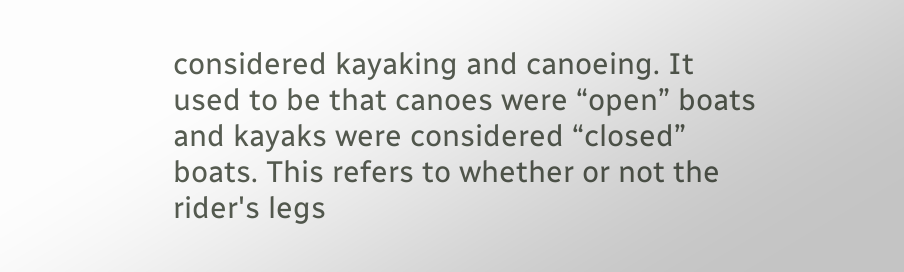considered kayaking and canoeing. It used to be that canoes were “open” boats and kayaks were considered “closed” boats. This refers to whether or not the rider's legs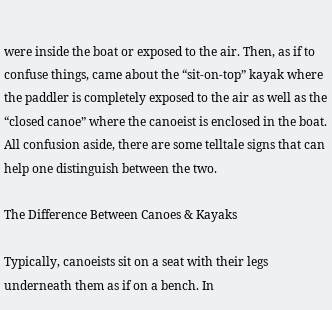were inside the boat or exposed to the air. Then, as if to confuse things, came about the “sit-on-top” kayak where the paddler is completely exposed to the air as well as the “closed canoe” where the canoeist is enclosed in the boat. All confusion aside, there are some telltale signs that can help one distinguish between the two.

The Difference Between Canoes & Kayaks

Typically, canoeists sit on a seat with their legs underneath them as if on a bench. In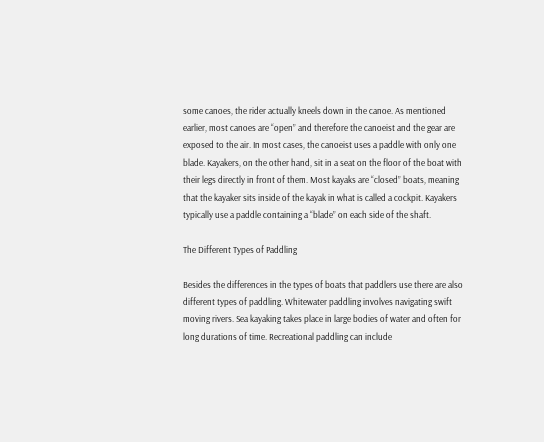some canoes, the rider actually kneels down in the canoe. As mentioned earlier, most canoes are “open” and therefore the canoeist and the gear are exposed to the air. In most cases, the canoeist uses a paddle with only one blade. Kayakers, on the other hand, sit in a seat on the floor of the boat with their legs directly in front of them. Most kayaks are “closed” boats, meaning that the kayaker sits inside of the kayak in what is called a cockpit. Kayakers typically use a paddle containing a “blade” on each side of the shaft.

The Different Types of Paddling

Besides the differences in the types of boats that paddlers use there are also different types of paddling. Whitewater paddling involves navigating swift moving rivers. Sea kayaking takes place in large bodies of water and often for long durations of time. Recreational paddling can include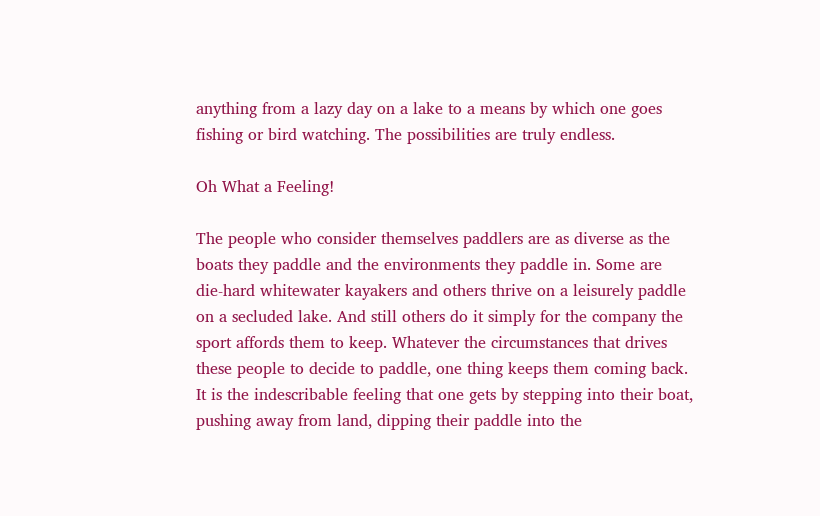anything from a lazy day on a lake to a means by which one goes fishing or bird watching. The possibilities are truly endless.

Oh What a Feeling!

The people who consider themselves paddlers are as diverse as the boats they paddle and the environments they paddle in. Some are die-hard whitewater kayakers and others thrive on a leisurely paddle on a secluded lake. And still others do it simply for the company the sport affords them to keep. Whatever the circumstances that drives these people to decide to paddle, one thing keeps them coming back. It is the indescribable feeling that one gets by stepping into their boat, pushing away from land, dipping their paddle into the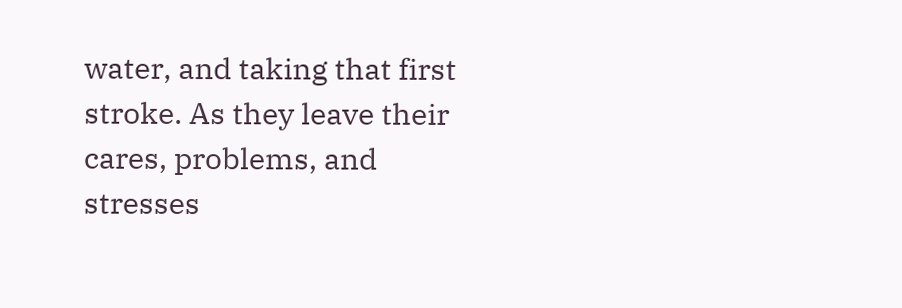water, and taking that first stroke. As they leave their cares, problems, and stresses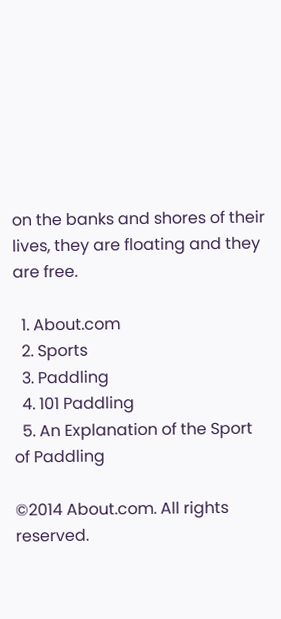on the banks and shores of their lives, they are floating and they are free.

  1. About.com
  2. Sports
  3. Paddling
  4. 101 Paddling
  5. An Explanation of the Sport of Paddling

©2014 About.com. All rights reserved.